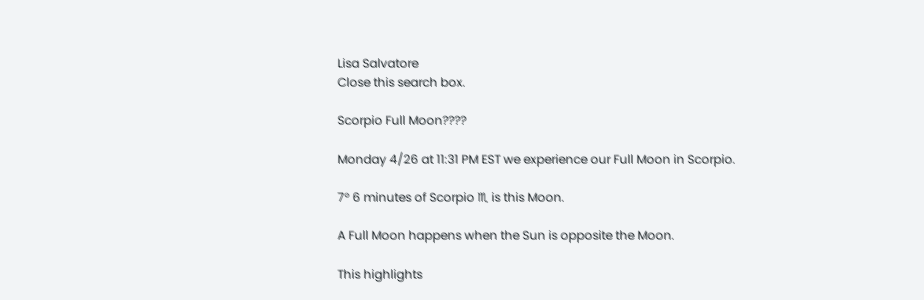Lisa Salvatore
Close this search box.

Scorpio Full Moon????

Monday 4/26 at 11:31 PM EST we experience our Full Moon in Scorpio.

7° 6 minutes of Scorpio ♏ is this Moon.

A Full Moon happens when the Sun is opposite the Moon.

This highlights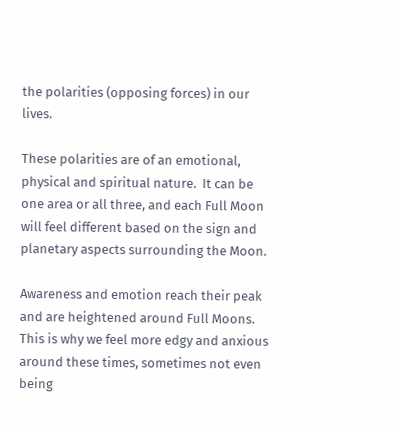the polarities (opposing forces) in our lives.

These polarities are of an emotional, physical and spiritual nature.  It can be one area or all three, and each Full Moon will feel different based on the sign and planetary aspects surrounding the Moon.

Awareness and emotion reach their peak and are heightened around Full Moons.  This is why we feel more edgy and anxious around these times, sometimes not even being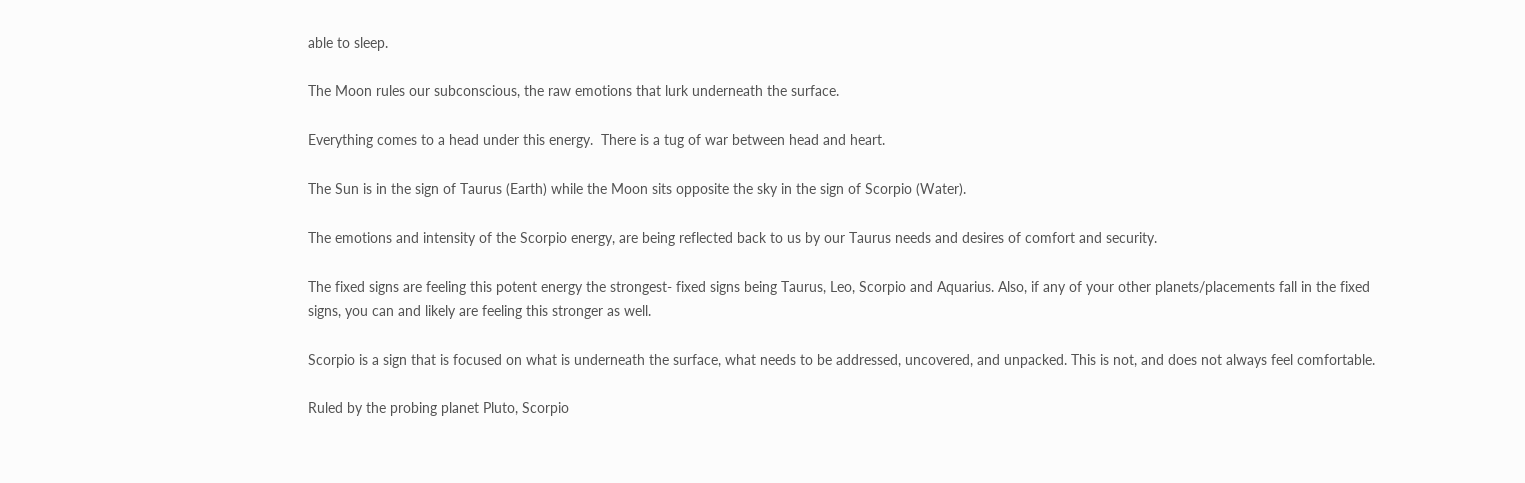able to sleep.

The Moon rules our subconscious, the raw emotions that lurk underneath the surface.

Everything comes to a head under this energy.  There is a tug of war between head and heart.

The Sun is in the sign of Taurus (Earth) while the Moon sits opposite the sky in the sign of Scorpio (Water).

The emotions and intensity of the Scorpio energy, are being reflected back to us by our Taurus needs and desires of comfort and security.

The fixed signs are feeling this potent energy the strongest- fixed signs being Taurus, Leo, Scorpio and Aquarius. Also, if any of your other planets/placements fall in the fixed signs, you can and likely are feeling this stronger as well.

Scorpio is a sign that is focused on what is underneath the surface, what needs to be addressed, uncovered, and unpacked. This is not, and does not always feel comfortable.

Ruled by the probing planet Pluto, Scorpio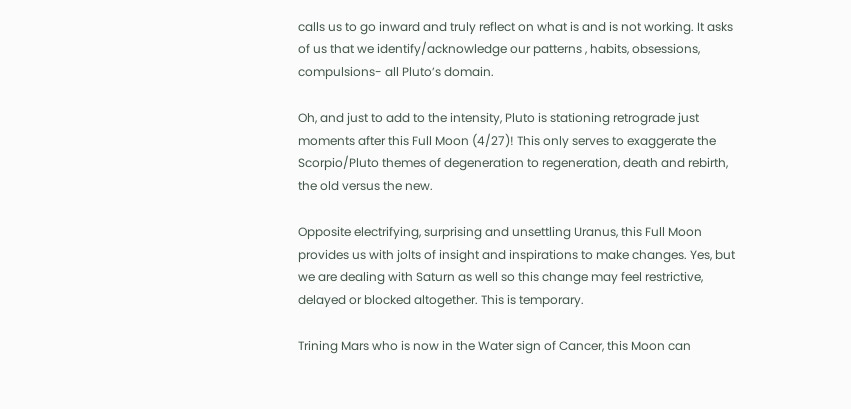calls us to go inward and truly reflect on what is and is not working. It asks of us that we identify/acknowledge our patterns , habits, obsessions, compulsions- all Pluto’s domain.

Oh, and just to add to the intensity, Pluto is stationing retrograde just moments after this Full Moon (4/27)! This only serves to exaggerate the Scorpio/Pluto themes of degeneration to regeneration, death and rebirth, the old versus the new.

Opposite electrifying, surprising and unsettling Uranus, this Full Moon provides us with jolts of insight and inspirations to make changes. Yes, but we are dealing with Saturn as well so this change may feel restrictive, delayed or blocked altogether. This is temporary.

Trining Mars who is now in the Water sign of Cancer, this Moon can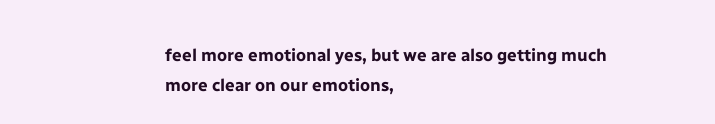feel more emotional yes, but we are also getting much more clear on our emotions,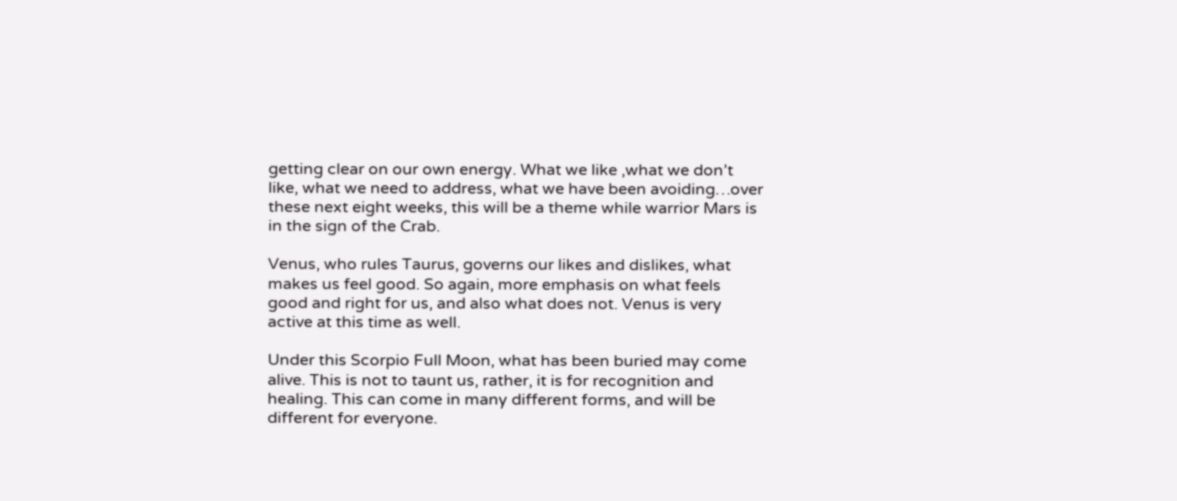getting clear on our own energy. What we like ,what we don’t like, what we need to address, what we have been avoiding…over these next eight weeks, this will be a theme while warrior Mars is in the sign of the Crab.

Venus, who rules Taurus, governs our likes and dislikes, what makes us feel good. So again, more emphasis on what feels good and right for us, and also what does not. Venus is very active at this time as well.

Under this Scorpio Full Moon, what has been buried may come alive. This is not to taunt us, rather, it is for recognition and healing. This can come in many different forms, and will be different for everyone.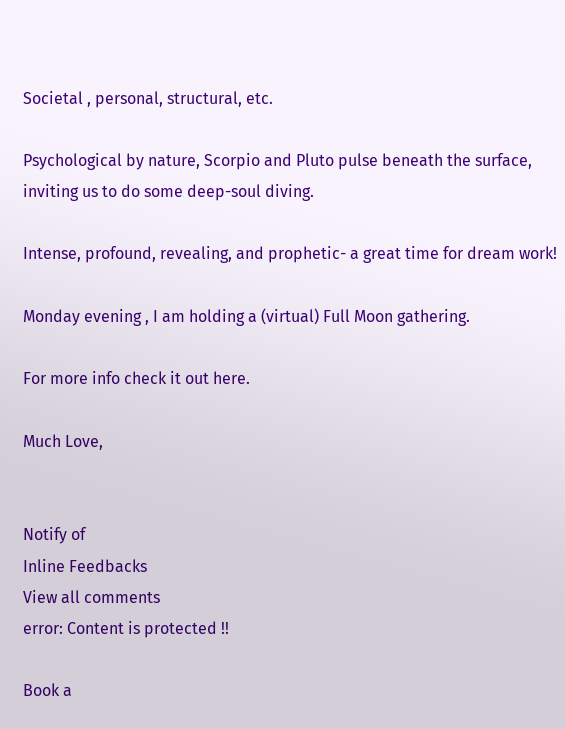Societal , personal, structural, etc.

Psychological by nature, Scorpio and Pluto pulse beneath the surface, inviting us to do some deep-soul diving.

Intense, profound, revealing, and prophetic- a great time for dream work!

Monday evening , I am holding a (virtual) Full Moon gathering.

For more info check it out here.

Much Love,


Notify of
Inline Feedbacks
View all comments
error: Content is protected !!

Book a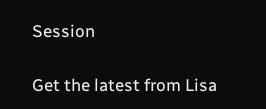Session

Get the latest from Lisa